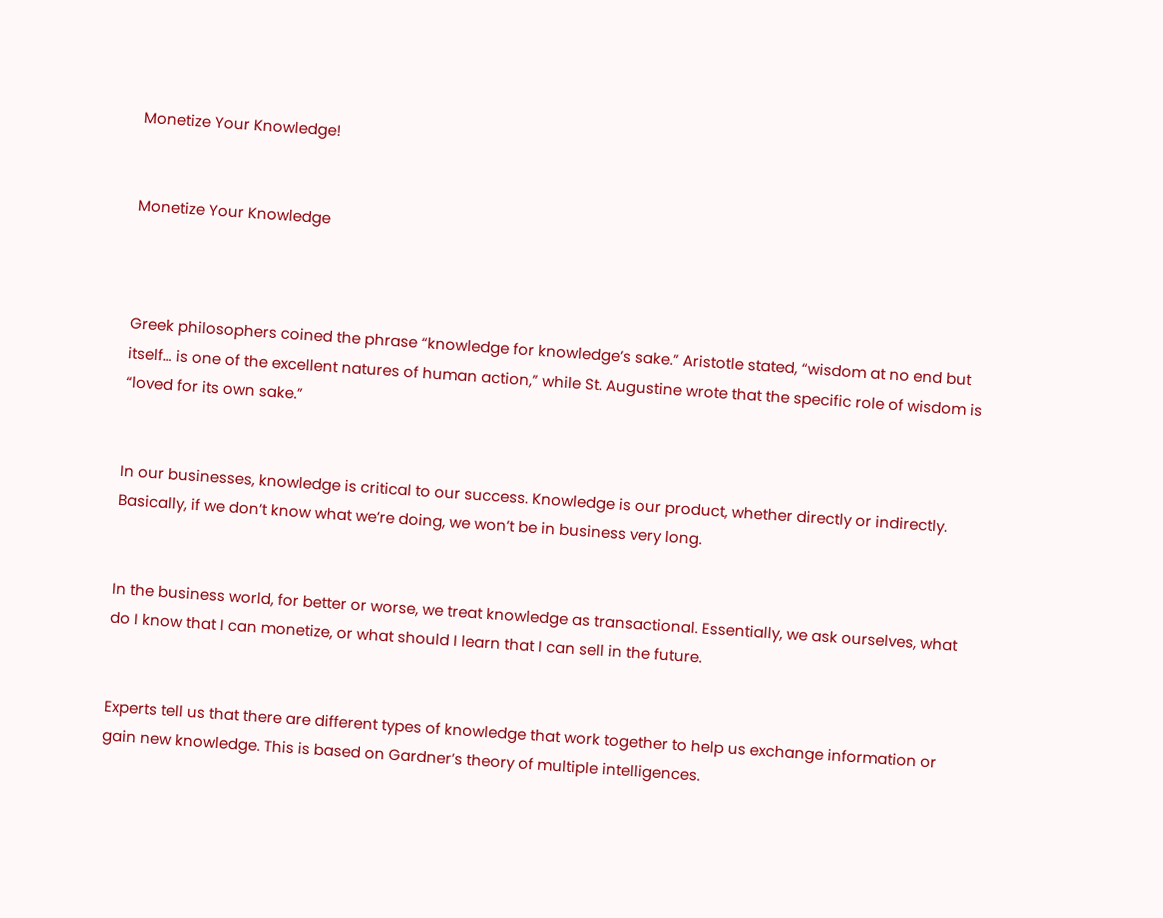Monetize Your Knowledge!


Monetize Your Knowledge



Greek philosophers coined the phrase “knowledge for knowledge’s sake.” Aristotle stated, “wisdom at no end but itself… is one of the excellent natures of human action,” while St. Augustine wrote that the specific role of wisdom is “loved for its own sake.”


In our businesses, knowledge is critical to our success. Knowledge is our product, whether directly or indirectly. Basically, if we don’t know what we’re doing, we won’t be in business very long.


In the business world, for better or worse, we treat knowledge as transactional. Essentially, we ask ourselves, what do I know that I can monetize, or what should I learn that I can sell in the future.


Experts tell us that there are different types of knowledge that work together to help us exchange information or gain new knowledge. This is based on Gardner’s theory of multiple intelligences.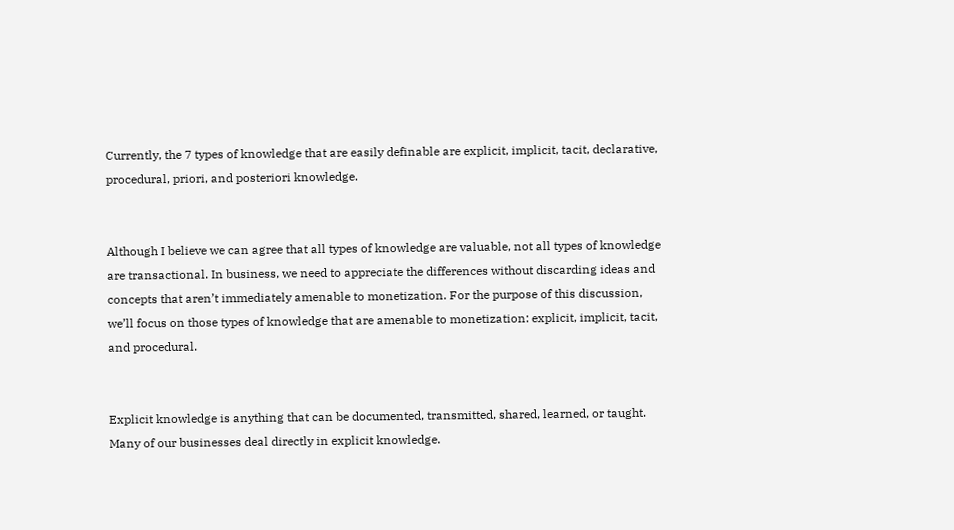Currently, the 7 types of knowledge that are easily definable are explicit, implicit, tacit, declarative, procedural, priori, and posteriori knowledge.


Although I believe we can agree that all types of knowledge are valuable, not all types of knowledge are transactional. In business, we need to appreciate the differences without discarding ideas and concepts that aren’t immediately amenable to monetization. For the purpose of this discussion, we’ll focus on those types of knowledge that are amenable to monetization: explicit, implicit, tacit, and procedural.


Explicit knowledge is anything that can be documented, transmitted, shared, learned, or taught. Many of our businesses deal directly in explicit knowledge.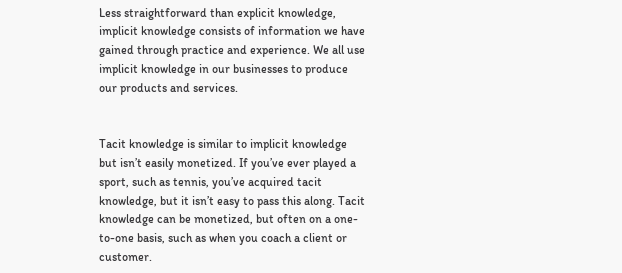Less straightforward than explicit knowledge, implicit knowledge consists of information we have gained through practice and experience. We all use implicit knowledge in our businesses to produce our products and services.


Tacit knowledge is similar to implicit knowledge but isn’t easily monetized. If you’ve ever played a sport, such as tennis, you’ve acquired tacit knowledge, but it isn’t easy to pass this along. Tacit knowledge can be monetized, but often on a one-to-one basis, such as when you coach a client or customer.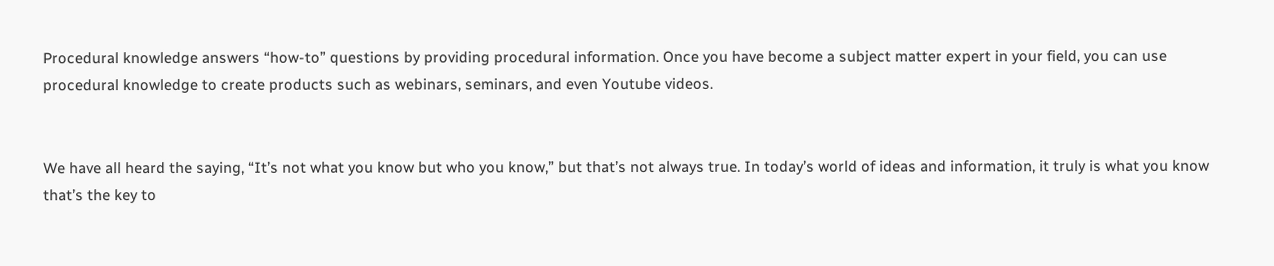Procedural knowledge answers “how-to” questions by providing procedural information. Once you have become a subject matter expert in your field, you can use procedural knowledge to create products such as webinars, seminars, and even Youtube videos.


We have all heard the saying, “It’s not what you know but who you know,” but that’s not always true. In today’s world of ideas and information, it truly is what you know that’s the key to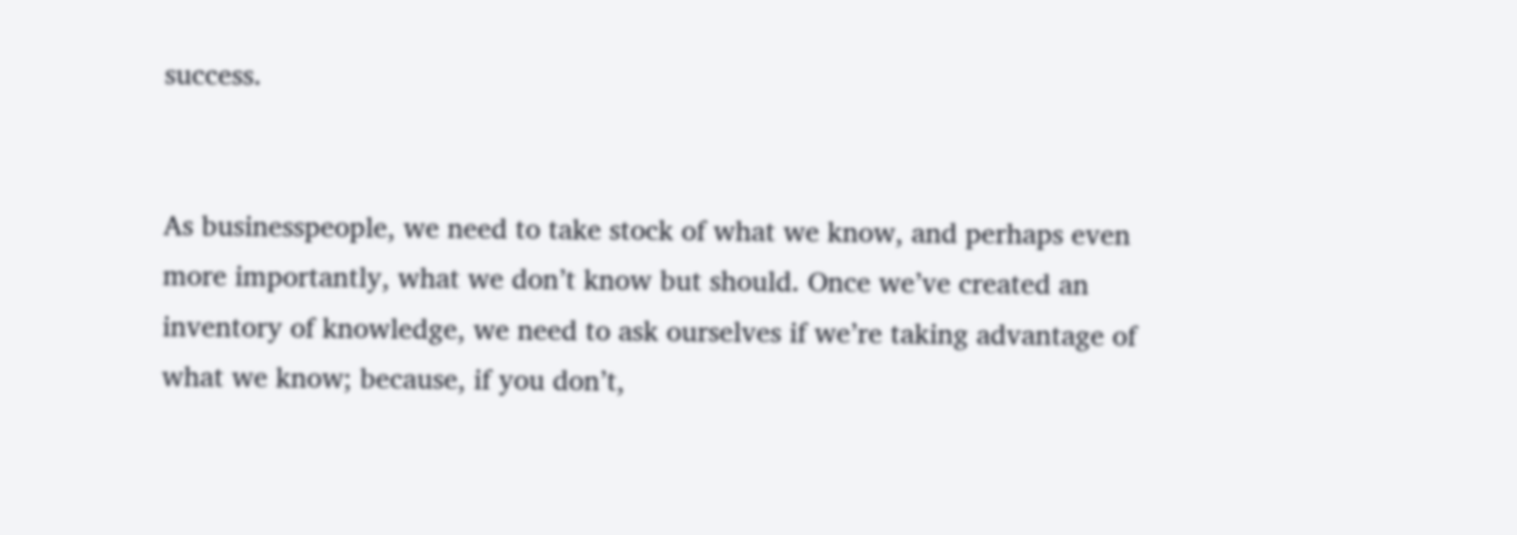success.


As businesspeople, we need to take stock of what we know, and perhaps even more importantly, what we don’t know but should. Once we’ve created an inventory of knowledge, we need to ask ourselves if we’re taking advantage of what we know; because, if you don’t,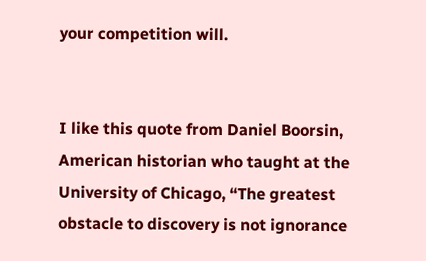your competition will.


I like this quote from Daniel Boorsin, American historian who taught at the University of Chicago, “The greatest obstacle to discovery is not ignorance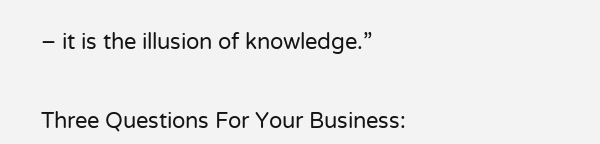– it is the illusion of knowledge.”


Three Questions For Your Business: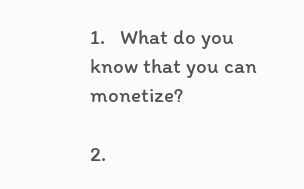1.   What do you know that you can monetize?

2.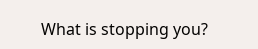What is stopping you?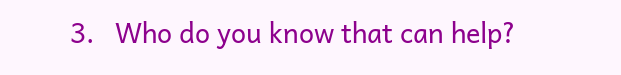3.   Who do you know that can help?